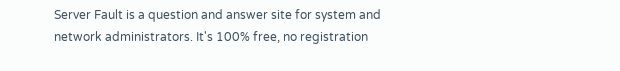Server Fault is a question and answer site for system and network administrators. It's 100% free, no registration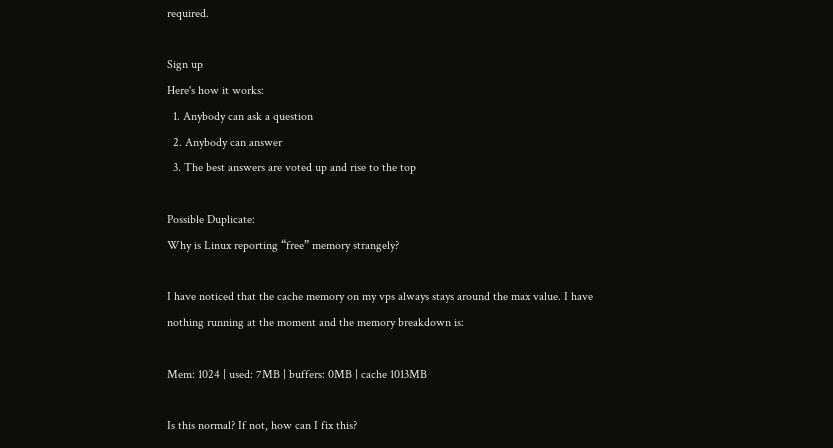required.

Sign up
Here's how it works:
  1. Anybody can ask a question
  2. Anybody can answer
  3. The best answers are voted up and rise to the top

Possible Duplicate:
Why is Linux reporting “free” memory strangely?

I have noticed that the cache memory on my vps always stays around the max value. I have nothing running at the moment and the memory breakdown is:

Mem: 1024 | used: 7MB | buffers: 0MB | cache 1013MB

Is this normal? If not, how can I fix this?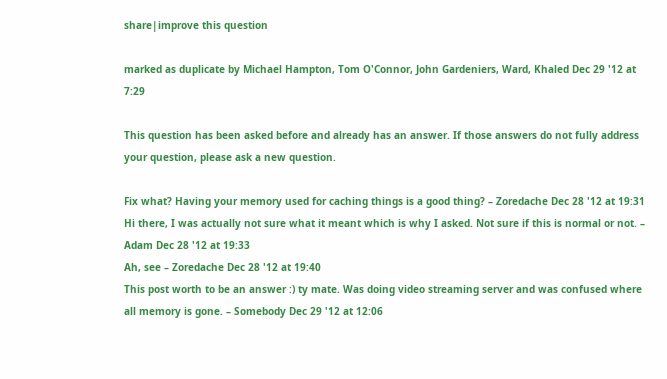share|improve this question

marked as duplicate by Michael Hampton, Tom O'Connor, John Gardeniers, Ward, Khaled Dec 29 '12 at 7:29

This question has been asked before and already has an answer. If those answers do not fully address your question, please ask a new question.

Fix what? Having your memory used for caching things is a good thing? – Zoredache Dec 28 '12 at 19:31
Hi there, I was actually not sure what it meant which is why I asked. Not sure if this is normal or not. – Adam Dec 28 '12 at 19:33
Ah, see – Zoredache Dec 28 '12 at 19:40
This post worth to be an answer :) ty mate. Was doing video streaming server and was confused where all memory is gone. – Somebody Dec 29 '12 at 12:06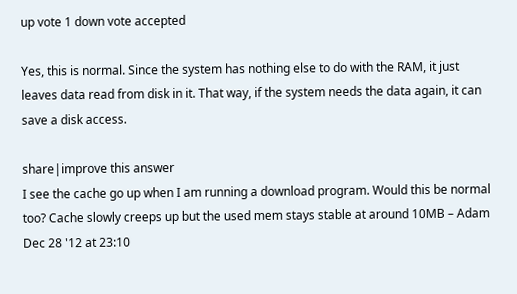up vote 1 down vote accepted

Yes, this is normal. Since the system has nothing else to do with the RAM, it just leaves data read from disk in it. That way, if the system needs the data again, it can save a disk access.

share|improve this answer
I see the cache go up when I am running a download program. Would this be normal too? Cache slowly creeps up but the used mem stays stable at around 10MB – Adam Dec 28 '12 at 23:10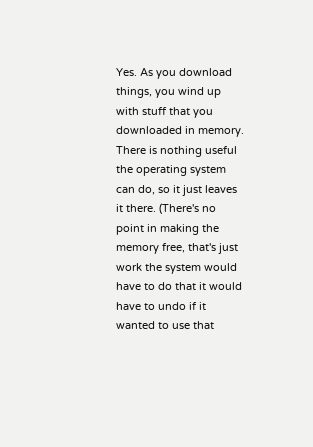Yes. As you download things, you wind up with stuff that you downloaded in memory. There is nothing useful the operating system can do, so it just leaves it there. (There's no point in making the memory free, that's just work the system would have to do that it would have to undo if it wanted to use that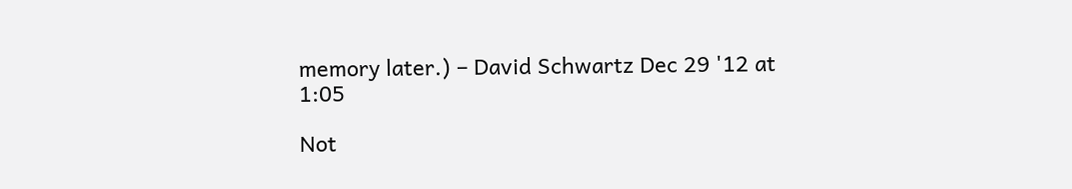memory later.) – David Schwartz Dec 29 '12 at 1:05

Not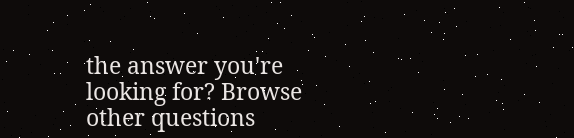the answer you're looking for? Browse other questions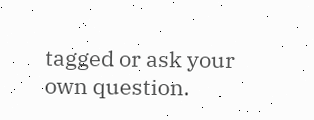tagged or ask your own question.